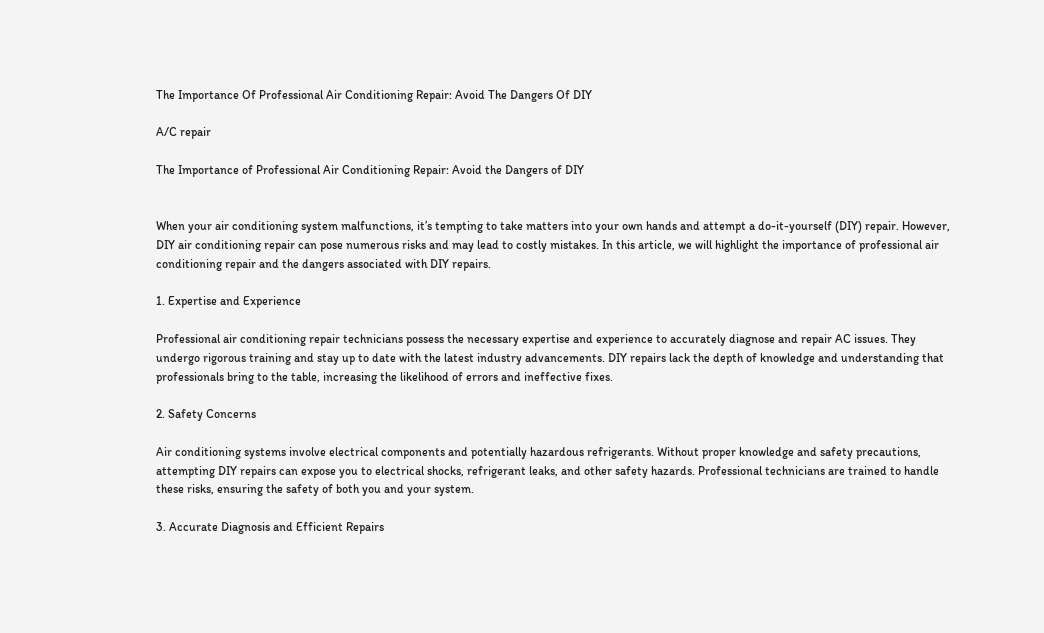The Importance Of Professional Air Conditioning Repair: Avoid The Dangers Of DIY

A/C repair

The Importance of Professional Air Conditioning Repair: Avoid the Dangers of DIY


When your air conditioning system malfunctions, it’s tempting to take matters into your own hands and attempt a do-it-yourself (DIY) repair. However, DIY air conditioning repair can pose numerous risks and may lead to costly mistakes. In this article, we will highlight the importance of professional air conditioning repair and the dangers associated with DIY repairs.

1. Expertise and Experience

Professional air conditioning repair technicians possess the necessary expertise and experience to accurately diagnose and repair AC issues. They undergo rigorous training and stay up to date with the latest industry advancements. DIY repairs lack the depth of knowledge and understanding that professionals bring to the table, increasing the likelihood of errors and ineffective fixes.

2. Safety Concerns

Air conditioning systems involve electrical components and potentially hazardous refrigerants. Without proper knowledge and safety precautions, attempting DIY repairs can expose you to electrical shocks, refrigerant leaks, and other safety hazards. Professional technicians are trained to handle these risks, ensuring the safety of both you and your system.

3. Accurate Diagnosis and Efficient Repairs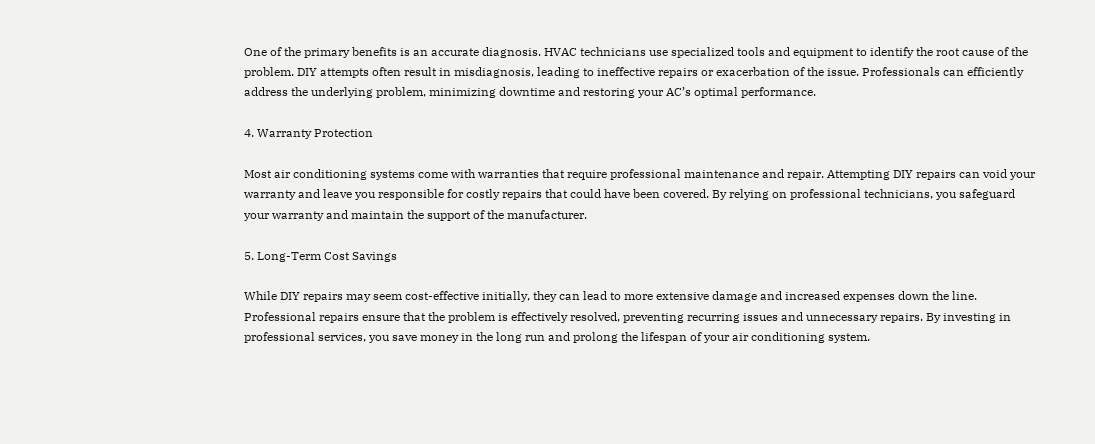One of the primary benefits is an accurate diagnosis. HVAC technicians use specialized tools and equipment to identify the root cause of the problem. DIY attempts often result in misdiagnosis, leading to ineffective repairs or exacerbation of the issue. Professionals can efficiently address the underlying problem, minimizing downtime and restoring your AC’s optimal performance.

4. Warranty Protection

Most air conditioning systems come with warranties that require professional maintenance and repair. Attempting DIY repairs can void your warranty and leave you responsible for costly repairs that could have been covered. By relying on professional technicians, you safeguard your warranty and maintain the support of the manufacturer.

5. Long-Term Cost Savings

While DIY repairs may seem cost-effective initially, they can lead to more extensive damage and increased expenses down the line. Professional repairs ensure that the problem is effectively resolved, preventing recurring issues and unnecessary repairs. By investing in professional services, you save money in the long run and prolong the lifespan of your air conditioning system.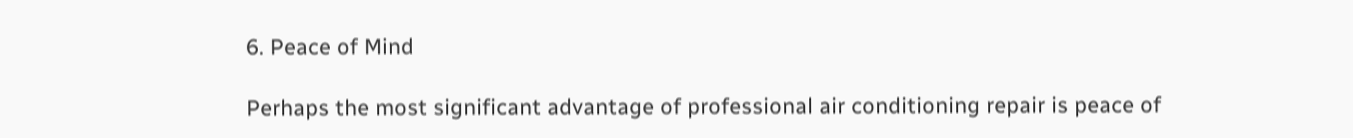6. Peace of Mind

Perhaps the most significant advantage of professional air conditioning repair is peace of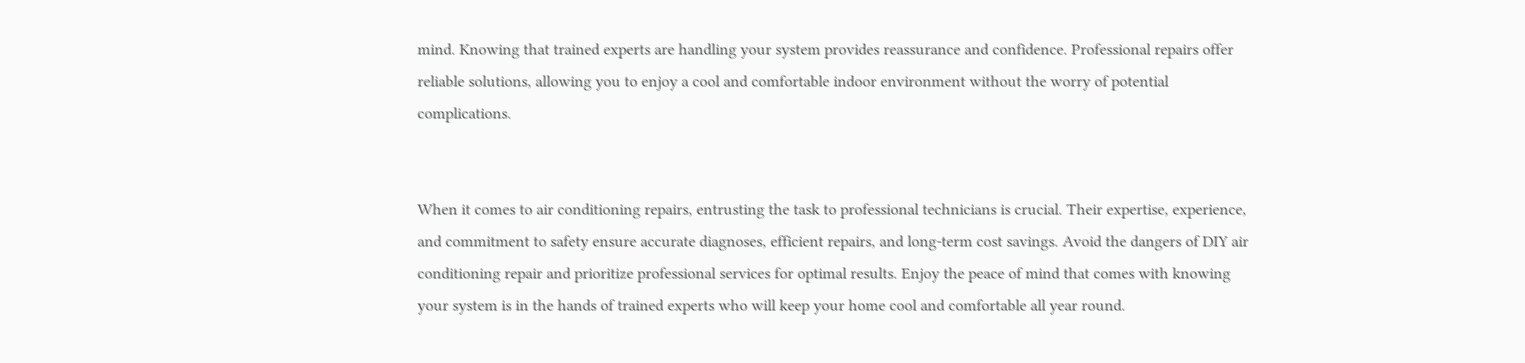mind. Knowing that trained experts are handling your system provides reassurance and confidence. Professional repairs offer reliable solutions, allowing you to enjoy a cool and comfortable indoor environment without the worry of potential complications.


When it comes to air conditioning repairs, entrusting the task to professional technicians is crucial. Their expertise, experience, and commitment to safety ensure accurate diagnoses, efficient repairs, and long-term cost savings. Avoid the dangers of DIY air conditioning repair and prioritize professional services for optimal results. Enjoy the peace of mind that comes with knowing your system is in the hands of trained experts who will keep your home cool and comfortable all year round.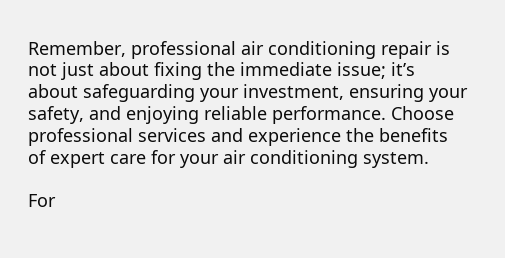Remember, professional air conditioning repair is not just about fixing the immediate issue; it’s about safeguarding your investment, ensuring your safety, and enjoying reliable performance. Choose professional services and experience the benefits of expert care for your air conditioning system.

For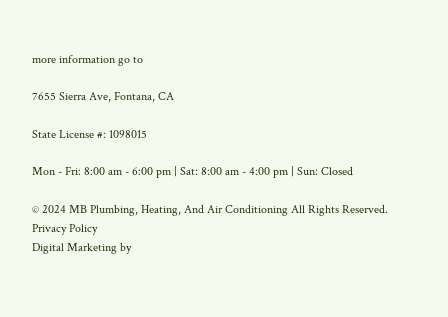more information go to

7655 Sierra Ave, Fontana, CA

State License #: 1098015

Mon - Fri: 8:00 am - 6:00 pm | Sat: 8:00 am - 4:00 pm | Sun: Closed

© 2024 MB Plumbing, Heating, And Air Conditioning All Rights Reserved. Privacy Policy
Digital Marketing by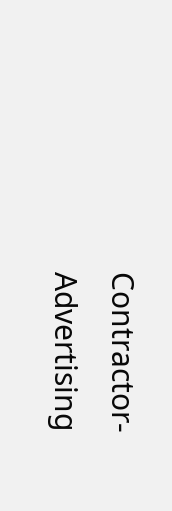Contractor-Advertising